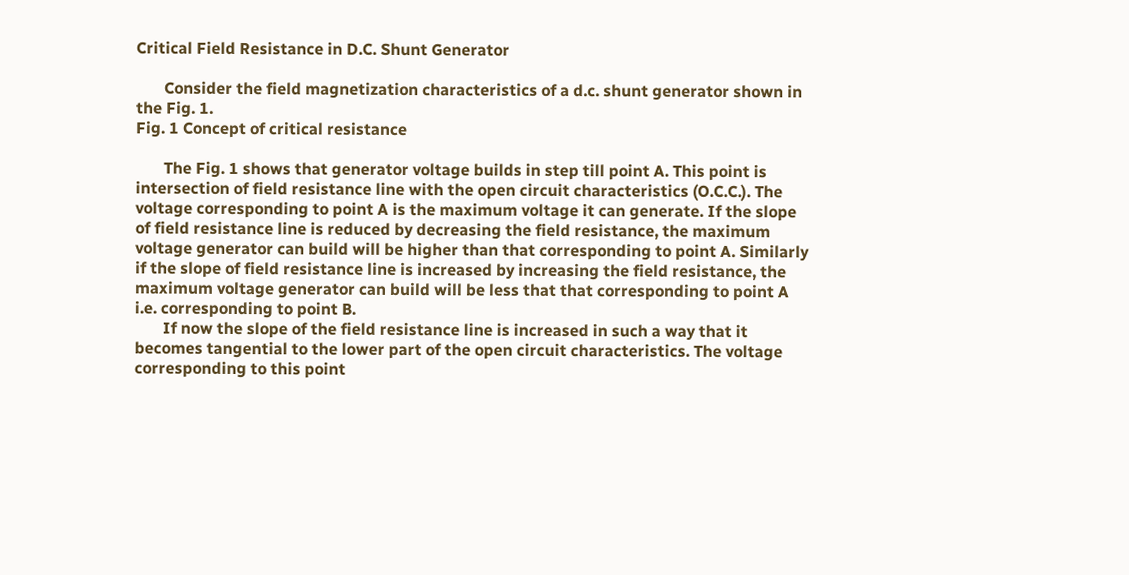Critical Field Resistance in D.C. Shunt Generator

       Consider the field magnetization characteristics of a d.c. shunt generator shown in the Fig. 1.
Fig. 1 Concept of critical resistance

       The Fig. 1 shows that generator voltage builds in step till point A. This point is intersection of field resistance line with the open circuit characteristics (O.C.C.). The voltage corresponding to point A is the maximum voltage it can generate. If the slope of field resistance line is reduced by decreasing the field resistance, the maximum voltage generator can build will be higher than that corresponding to point A. Similarly if the slope of field resistance line is increased by increasing the field resistance, the maximum voltage generator can build will be less that that corresponding to point A i.e. corresponding to point B.
       If now the slope of the field resistance line is increased in such a way that it becomes tangential to the lower part of the open circuit characteristics. The voltage corresponding to this point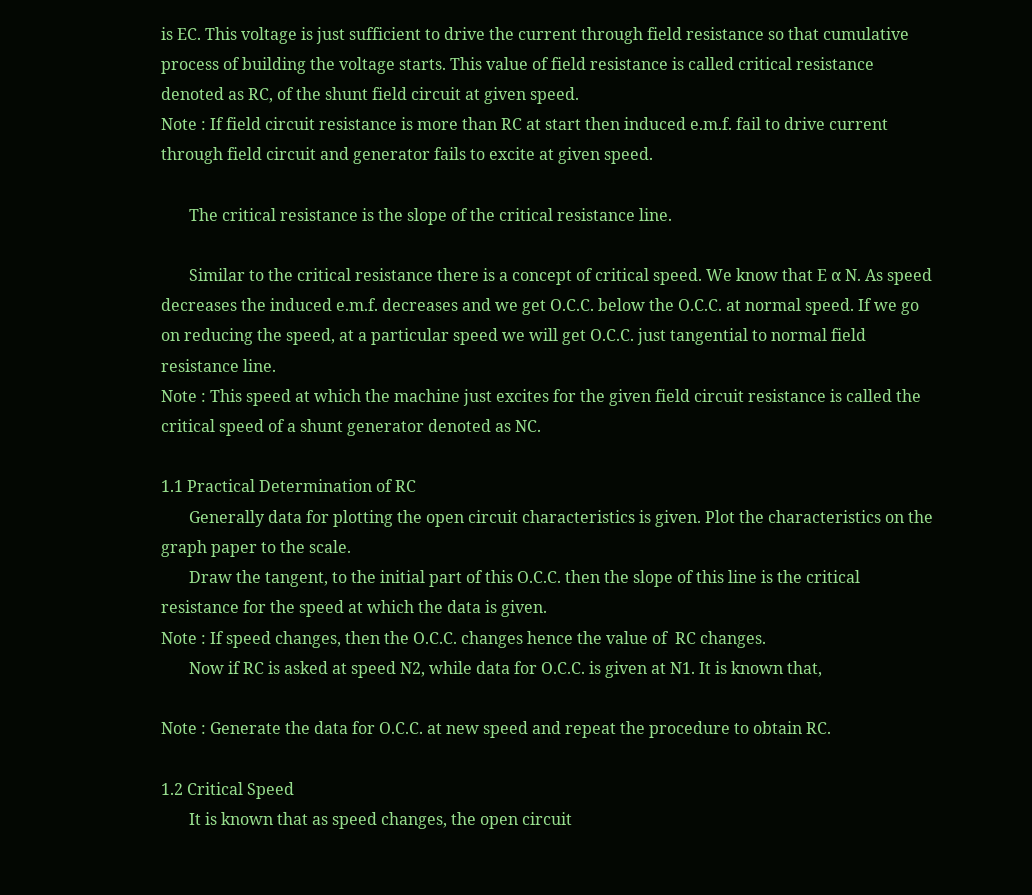is EC. This voltage is just sufficient to drive the current through field resistance so that cumulative process of building the voltage starts. This value of field resistance is called critical resistance denoted as RC, of the shunt field circuit at given speed.
Note : If field circuit resistance is more than RC at start then induced e.m.f. fail to drive current through field circuit and generator fails to excite at given speed.

       The critical resistance is the slope of the critical resistance line.

       Similar to the critical resistance there is a concept of critical speed. We know that E α N. As speed decreases the induced e.m.f. decreases and we get O.C.C. below the O.C.C. at normal speed. If we go on reducing the speed, at a particular speed we will get O.C.C. just tangential to normal field resistance line.
Note : This speed at which the machine just excites for the given field circuit resistance is called the critical speed of a shunt generator denoted as NC.

1.1 Practical Determination of RC
       Generally data for plotting the open circuit characteristics is given. Plot the characteristics on the graph paper to the scale.
       Draw the tangent, to the initial part of this O.C.C. then the slope of this line is the critical resistance for the speed at which the data is given.
Note : If speed changes, then the O.C.C. changes hence the value of  RC changes.
       Now if RC is asked at speed N2, while data for O.C.C. is given at N1. It is known that,

Note : Generate the data for O.C.C. at new speed and repeat the procedure to obtain RC.

1.2 Critical Speed
       It is known that as speed changes, the open circuit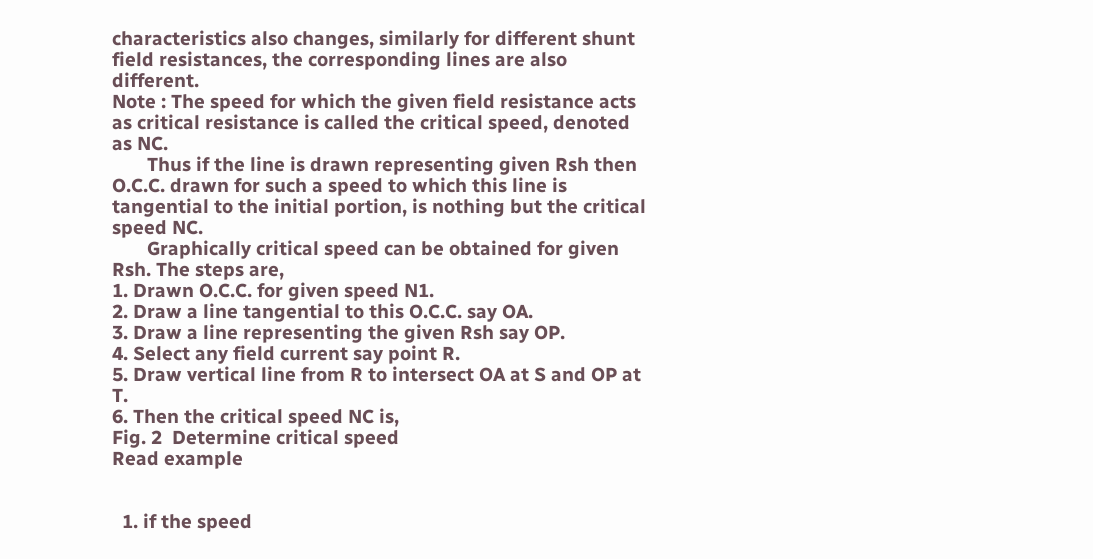characteristics also changes, similarly for different shunt field resistances, the corresponding lines are also different.
Note : The speed for which the given field resistance acts as critical resistance is called the critical speed, denoted as NC.
       Thus if the line is drawn representing given Rsh then O.C.C. drawn for such a speed to which this line is tangential to the initial portion, is nothing but the critical speed NC.
       Graphically critical speed can be obtained for given Rsh. The steps are,
1. Drawn O.C.C. for given speed N1.
2. Draw a line tangential to this O.C.C. say OA.
3. Draw a line representing the given Rsh say OP.
4. Select any field current say point R.
5. Draw vertical line from R to intersect OA at S and OP at T.
6. Then the critical speed NC is,
Fig. 2  Determine critical speed
Read example


  1. if the speed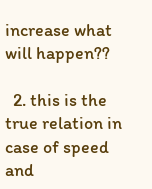increase what will happen??

  2. this is the true relation in case of speed and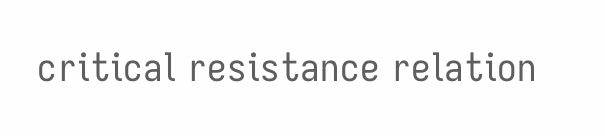critical resistance relation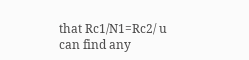that Rc1/N1=Rc2/ u can find any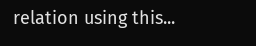relation using this...